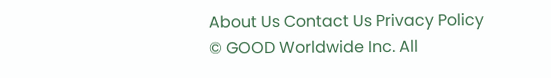About Us Contact Us Privacy Policy
© GOOD Worldwide Inc. All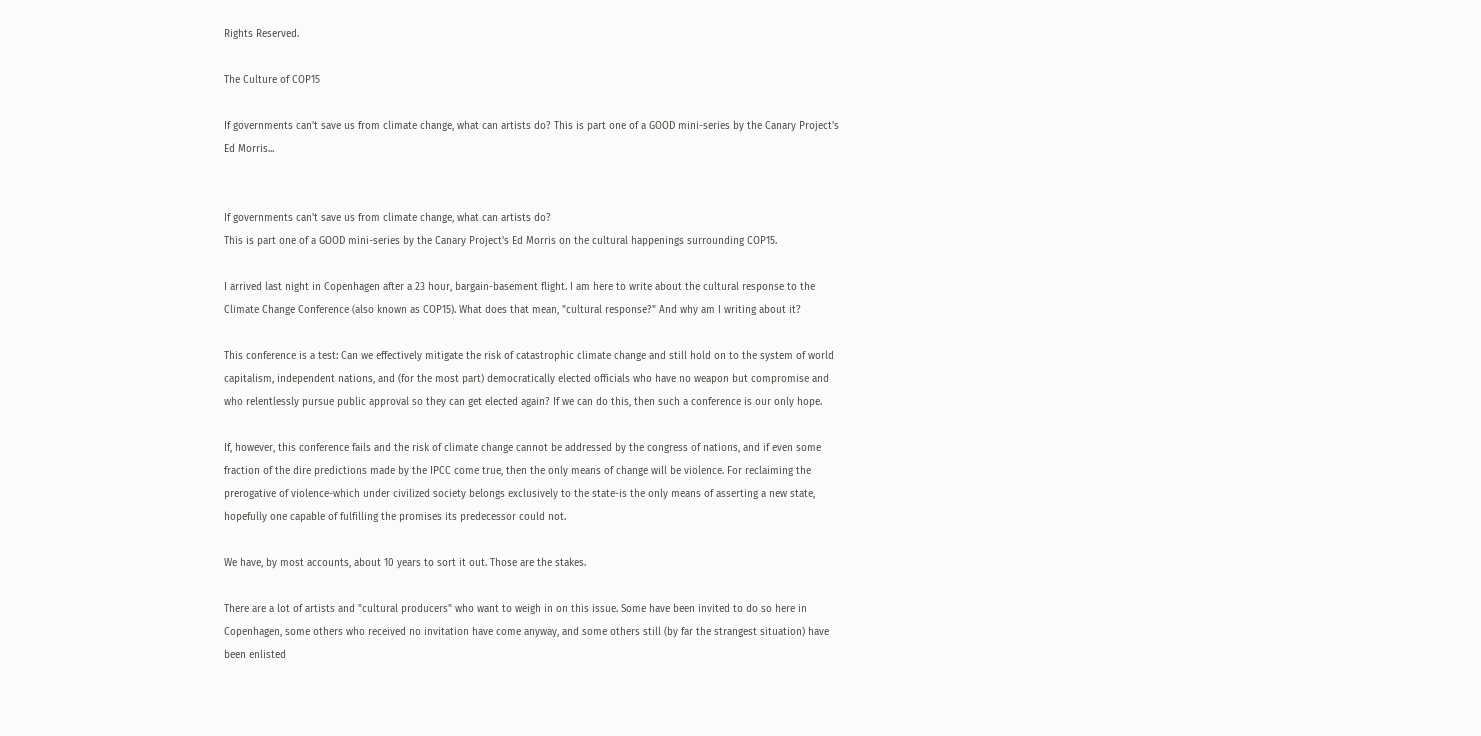Rights Reserved.

The Culture of COP15

If governments can't save us from climate change, what can artists do? This is part one of a GOOD mini-series by the Canary Project's Ed Morris...


If governments can't save us from climate change, what can artists do?
This is part one of a GOOD mini-series by the Canary Project's Ed Morris on the cultural happenings surrounding COP15.

I arrived last night in Copenhagen after a 23 hour, bargain-basement flight. I am here to write about the cultural response to the Climate Change Conference (also known as COP15). What does that mean, "cultural response?" And why am I writing about it?

This conference is a test: Can we effectively mitigate the risk of catastrophic climate change and still hold on to the system of world capitalism, independent nations, and (for the most part) democratically elected officials who have no weapon but compromise and who relentlessly pursue public approval so they can get elected again? If we can do this, then such a conference is our only hope.

If, however, this conference fails and the risk of climate change cannot be addressed by the congress of nations, and if even some fraction of the dire predictions made by the IPCC come true, then the only means of change will be violence. For reclaiming the prerogative of violence-which under civilized society belongs exclusively to the state-is the only means of asserting a new state, hopefully one capable of fulfilling the promises its predecessor could not.

We have, by most accounts, about 10 years to sort it out. Those are the stakes.

There are a lot of artists and "cultural producers" who want to weigh in on this issue. Some have been invited to do so here in Copenhagen, some others who received no invitation have come anyway, and some others still (by far the strangest situation) have been enlisted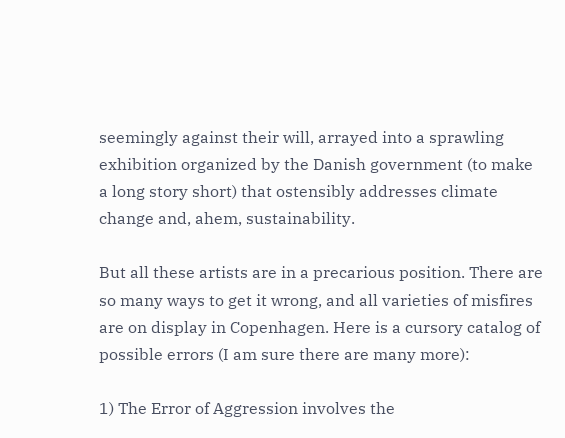seemingly against their will, arrayed into a sprawling exhibition organized by the Danish government (to make a long story short) that ostensibly addresses climate change and, ahem, sustainability.

But all these artists are in a precarious position. There are so many ways to get it wrong, and all varieties of misfires are on display in Copenhagen. Here is a cursory catalog of possible errors (I am sure there are many more):

1) The Error of Aggression involves the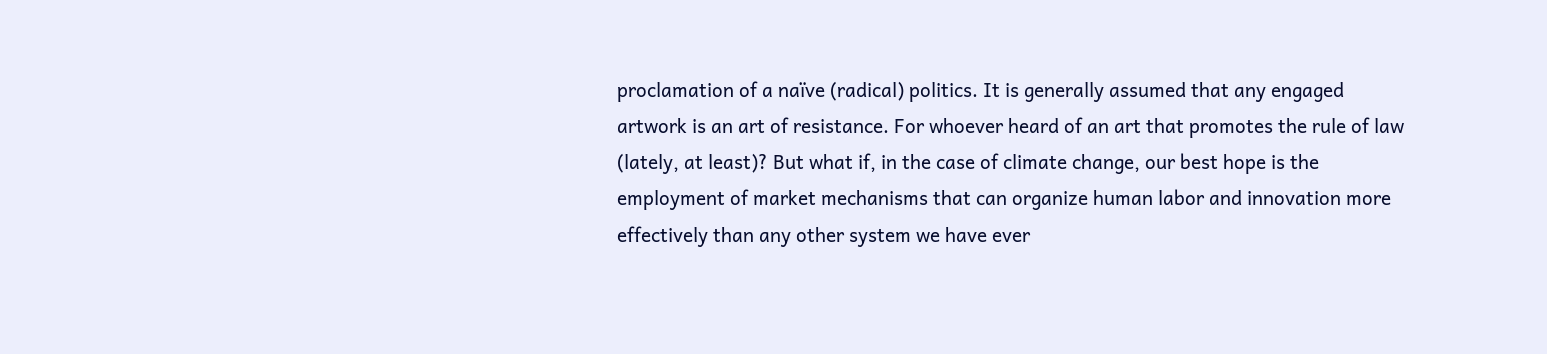proclamation of a naïve (radical) politics. It is generally assumed that any engaged artwork is an art of resistance. For whoever heard of an art that promotes the rule of law (lately, at least)? But what if, in the case of climate change, our best hope is the employment of market mechanisms that can organize human labor and innovation more effectively than any other system we have ever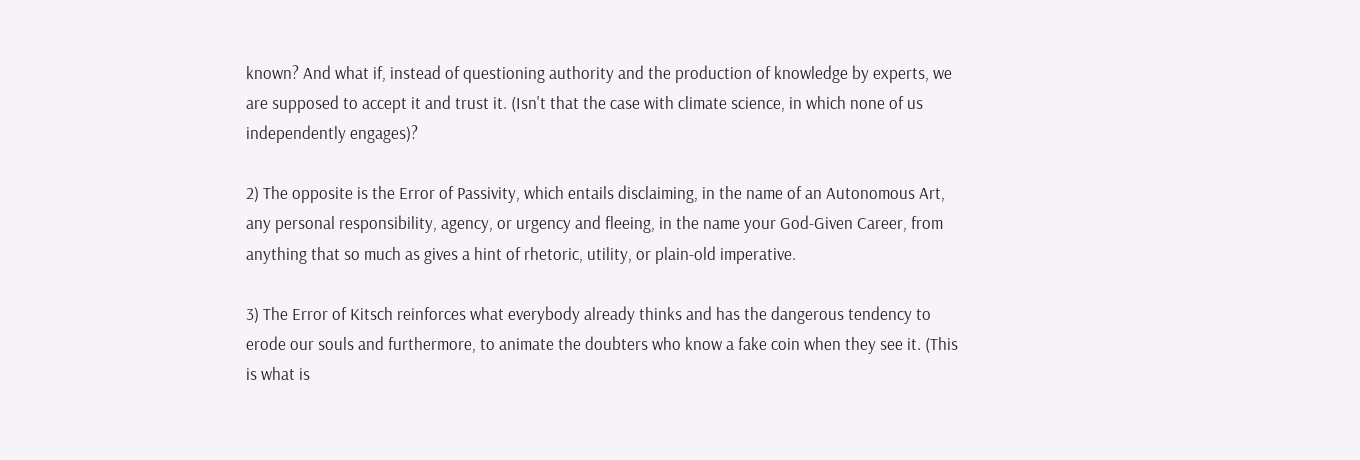known? And what if, instead of questioning authority and the production of knowledge by experts, we are supposed to accept it and trust it. (Isn't that the case with climate science, in which none of us independently engages)?

2) The opposite is the Error of Passivity, which entails disclaiming, in the name of an Autonomous Art, any personal responsibility, agency, or urgency and fleeing, in the name your God-Given Career, from anything that so much as gives a hint of rhetoric, utility, or plain-old imperative.

3) The Error of Kitsch reinforces what everybody already thinks and has the dangerous tendency to erode our souls and furthermore, to animate the doubters who know a fake coin when they see it. (This is what is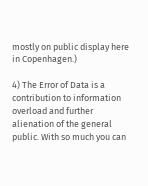mostly on public display here in Copenhagen.)

4) The Error of Data is a contribution to information overload and further alienation of the general public. With so much you can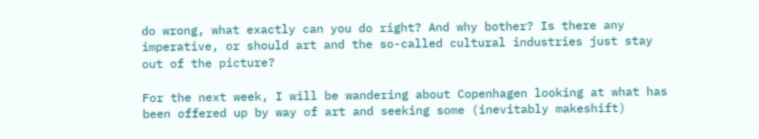do wrong, what exactly can you do right? And why bother? Is there any imperative, or should art and the so-called cultural industries just stay out of the picture?

For the next week, I will be wandering about Copenhagen looking at what has been offered up by way of art and seeking some (inevitably makeshift)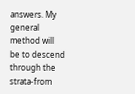answers. My general method will be to descend through the strata-from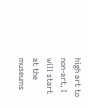high art to non-art. I will start at the museums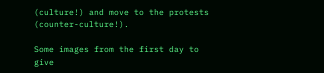(culture!) and move to the protests (counter-culture!).

Some images from the first day to give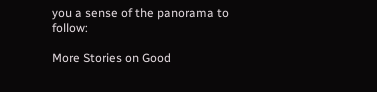you a sense of the panorama to follow:

More Stories on Good